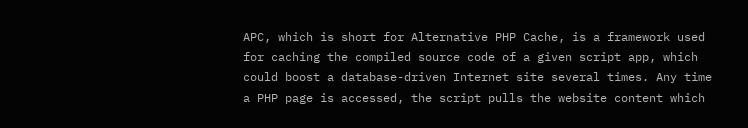APC, which is short for Alternative PHP Cache, is a framework used for caching the compiled source code of a given script app, which could boost a database-driven Internet site several times. Any time a PHP page is accessed, the script pulls the website content which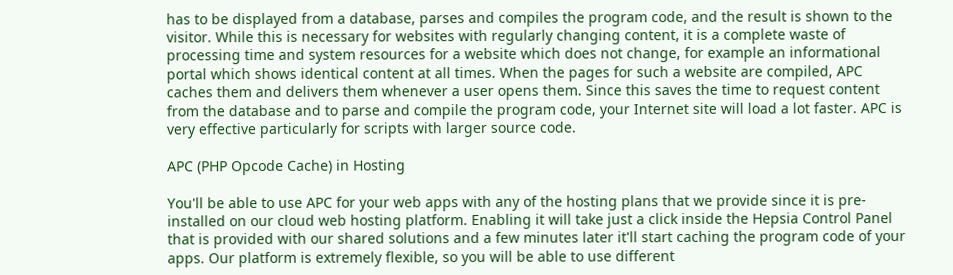has to be displayed from a database, parses and compiles the program code, and the result is shown to the visitor. While this is necessary for websites with regularly changing content, it is a complete waste of processing time and system resources for a website which does not change, for example an informational portal which shows identical content at all times. When the pages for such a website are compiled, APC caches them and delivers them whenever a user opens them. Since this saves the time to request content from the database and to parse and compile the program code, your Internet site will load a lot faster. APC is very effective particularly for scripts with larger source code.

APC (PHP Opcode Cache) in Hosting

You'll be able to use APC for your web apps with any of the hosting plans that we provide since it is pre-installed on our cloud web hosting platform. Enabling it will take just a click inside the Hepsia Control Panel that is provided with our shared solutions and a few minutes later it'll start caching the program code of your apps. Our platform is extremely flexible, so you will be able to use different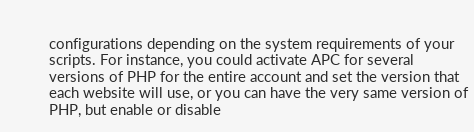configurations depending on the system requirements of your scripts. For instance, you could activate APC for several versions of PHP for the entire account and set the version that each website will use, or you can have the very same version of PHP, but enable or disable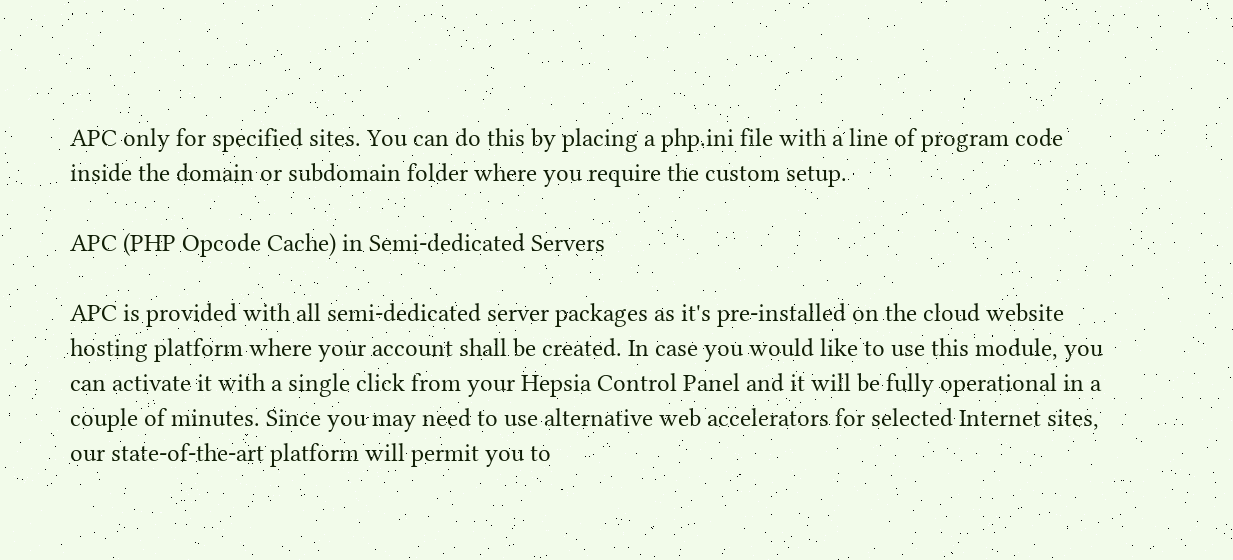APC only for specified sites. You can do this by placing a php.ini file with a line of program code inside the domain or subdomain folder where you require the custom setup.

APC (PHP Opcode Cache) in Semi-dedicated Servers

APC is provided with all semi-dedicated server packages as it's pre-installed on the cloud website hosting platform where your account shall be created. In case you would like to use this module, you can activate it with a single click from your Hepsia Control Panel and it will be fully operational in a couple of minutes. Since you may need to use alternative web accelerators for selected Internet sites, our state-of-the-art platform will permit you to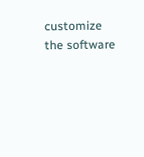customize the software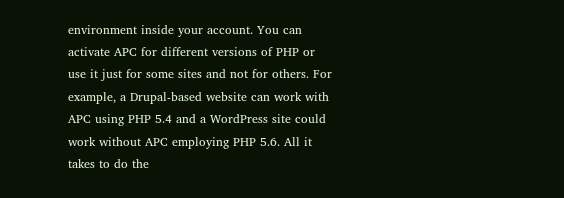environment inside your account. You can activate APC for different versions of PHP or use it just for some sites and not for others. For example, a Drupal-based website can work with APC using PHP 5.4 and a WordPress site could work without APC employing PHP 5.6. All it takes to do the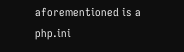aforementioned is a php.ini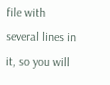file with several lines in it, so you will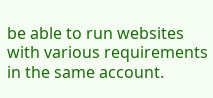be able to run websites with various requirements in the same account.